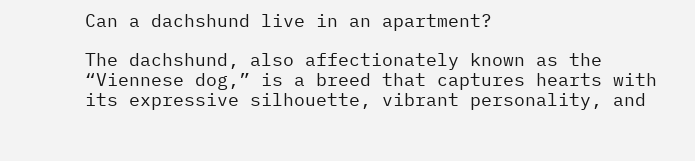Can a dachshund live in an apartment?

The dachshund, also affectionately known as the “Viennese dog,” is a breed that captures hearts with its expressive silhouette, vibrant personality, and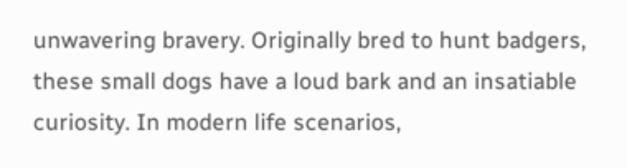unwavering bravery. Originally bred to hunt badgers, these small dogs have a loud bark and an insatiable curiosity. In modern life scenarios,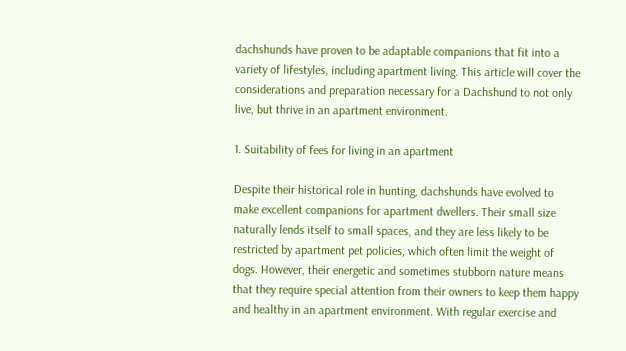dachshunds have proven to be adaptable companions that fit into a variety of lifestyles, including apartment living. This article will cover the considerations and preparation necessary for a Dachshund to not only live, but thrive in an apartment environment.

1. Suitability of fees for living in an apartment

Despite their historical role in hunting, dachshunds have evolved to make excellent companions for apartment dwellers. Their small size naturally lends itself to small spaces, and they are less likely to be restricted by apartment pet policies, which often limit the weight of dogs. However, their energetic and sometimes stubborn nature means that they require special attention from their owners to keep them happy and healthy in an apartment environment. With regular exercise and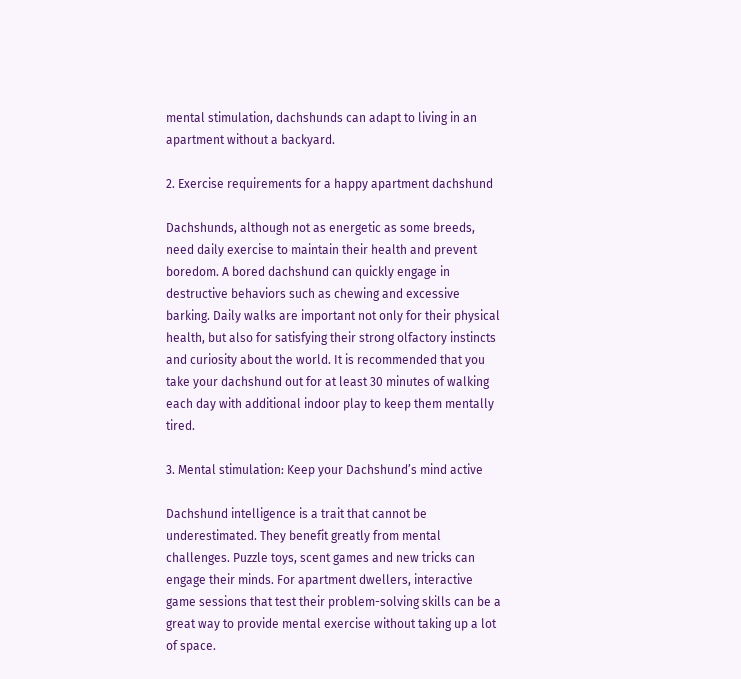mental stimulation, dachshunds can adapt to living in an apartment without a backyard.

2. Exercise requirements for a happy apartment dachshund

Dachshunds, although not as energetic as some breeds, need daily exercise to maintain their health and prevent boredom. A bored dachshund can quickly engage in destructive behaviors such as chewing and excessive barking. Daily walks are important not only for their physical health, but also for satisfying their strong olfactory instincts and curiosity about the world. It is recommended that you take your dachshund out for at least 30 minutes of walking each day with additional indoor play to keep them mentally tired.

3. Mental stimulation: Keep your Dachshund’s mind active

Dachshund intelligence is a trait that cannot be underestimated. They benefit greatly from mental challenges. Puzzle toys, scent games and new tricks can engage their minds. For apartment dwellers, interactive game sessions that test their problem-solving skills can be a great way to provide mental exercise without taking up a lot of space.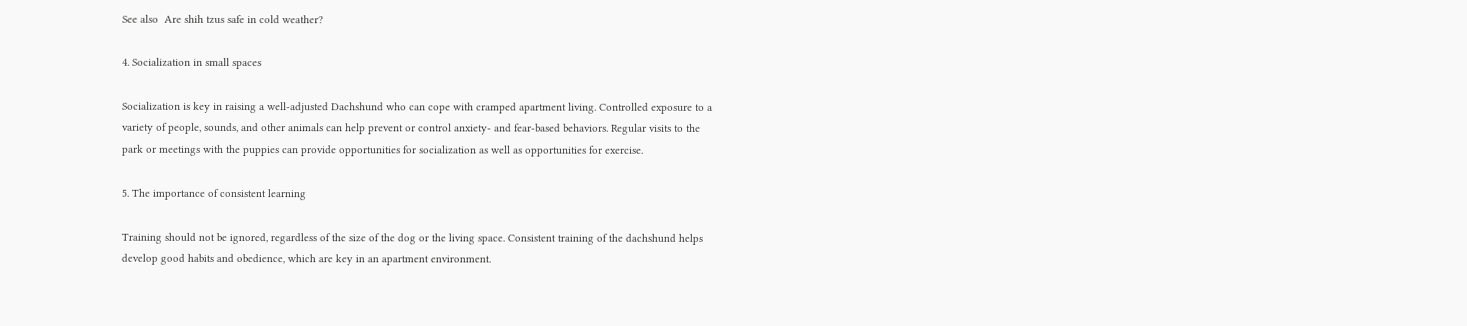See also  Are shih tzus safe in cold weather?

4. Socialization in small spaces

Socialization is key in raising a well-adjusted Dachshund who can cope with cramped apartment living. Controlled exposure to a variety of people, sounds, and other animals can help prevent or control anxiety- and fear-based behaviors. Regular visits to the park or meetings with the puppies can provide opportunities for socialization as well as opportunities for exercise.

5. The importance of consistent learning

Training should not be ignored, regardless of the size of the dog or the living space. Consistent training of the dachshund helps develop good habits and obedience, which are key in an apartment environment.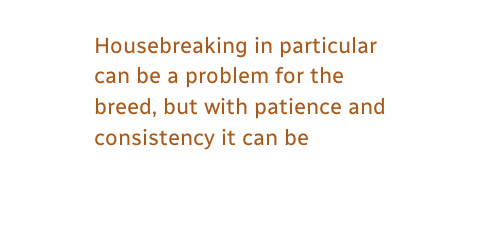Housebreaking in particular can be a problem for the breed, but with patience and consistency it can be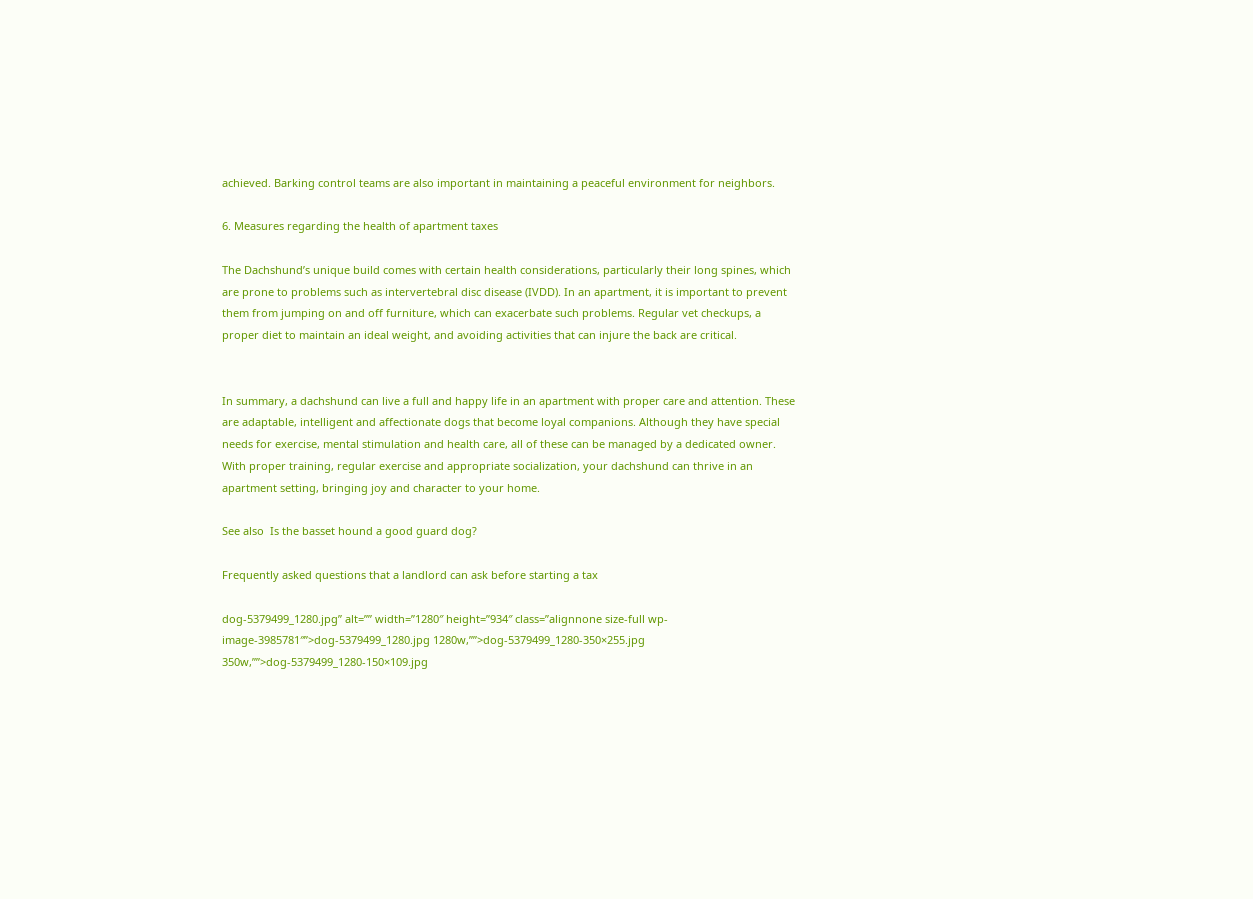achieved. Barking control teams are also important in maintaining a peaceful environment for neighbors.

6. Measures regarding the health of apartment taxes

The Dachshund’s unique build comes with certain health considerations, particularly their long spines, which are prone to problems such as intervertebral disc disease (IVDD). In an apartment, it is important to prevent them from jumping on and off furniture, which can exacerbate such problems. Regular vet checkups, a proper diet to maintain an ideal weight, and avoiding activities that can injure the back are critical.


In summary, a dachshund can live a full and happy life in an apartment with proper care and attention. These are adaptable, intelligent and affectionate dogs that become loyal companions. Although they have special needs for exercise, mental stimulation and health care, all of these can be managed by a dedicated owner. With proper training, regular exercise and appropriate socialization, your dachshund can thrive in an apartment setting, bringing joy and character to your home.

See also  Is the basset hound a good guard dog?

Frequently asked questions that a landlord can ask before starting a tax

dog-5379499_1280.jpg” alt=”” width=”1280″ height=”934″ class=”alignnone size-full wp-image-3985781″”>dog-5379499_1280.jpg 1280w,””>dog-5379499_1280-350×255.jpg 350w,””>dog-5379499_1280-150×109.jpg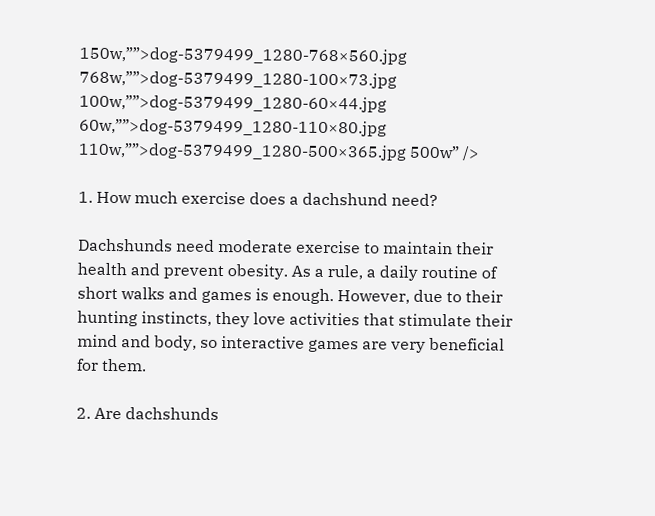150w,””>dog-5379499_1280-768×560.jpg 768w,””>dog-5379499_1280-100×73.jpg 100w,””>dog-5379499_1280-60×44.jpg 60w,””>dog-5379499_1280-110×80.jpg 110w,””>dog-5379499_1280-500×365.jpg 500w” />

1. How much exercise does a dachshund need?

Dachshunds need moderate exercise to maintain their health and prevent obesity. As a rule, a daily routine of short walks and games is enough. However, due to their hunting instincts, they love activities that stimulate their mind and body, so interactive games are very beneficial for them.

2. Are dachshunds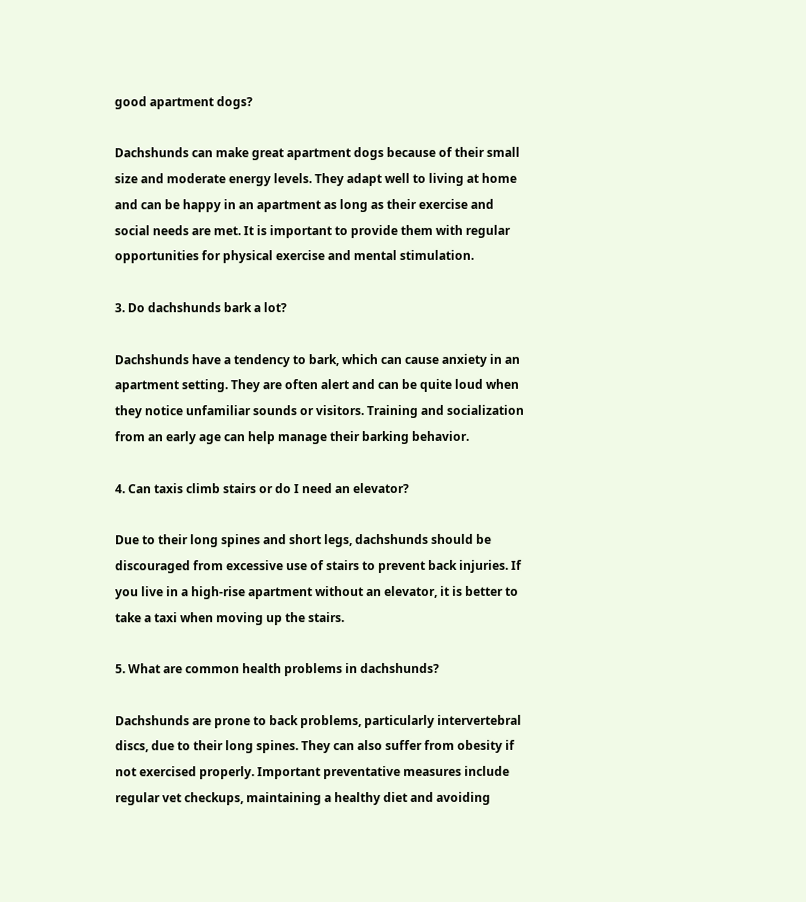good apartment dogs?

Dachshunds can make great apartment dogs because of their small size and moderate energy levels. They adapt well to living at home and can be happy in an apartment as long as their exercise and social needs are met. It is important to provide them with regular opportunities for physical exercise and mental stimulation.

3. Do dachshunds bark a lot?

Dachshunds have a tendency to bark, which can cause anxiety in an apartment setting. They are often alert and can be quite loud when they notice unfamiliar sounds or visitors. Training and socialization from an early age can help manage their barking behavior.

4. Can taxis climb stairs or do I need an elevator?

Due to their long spines and short legs, dachshunds should be discouraged from excessive use of stairs to prevent back injuries. If you live in a high-rise apartment without an elevator, it is better to take a taxi when moving up the stairs.

5. What are common health problems in dachshunds?

Dachshunds are prone to back problems, particularly intervertebral discs, due to their long spines. They can also suffer from obesity if not exercised properly. Important preventative measures include regular vet checkups, maintaining a healthy diet and avoiding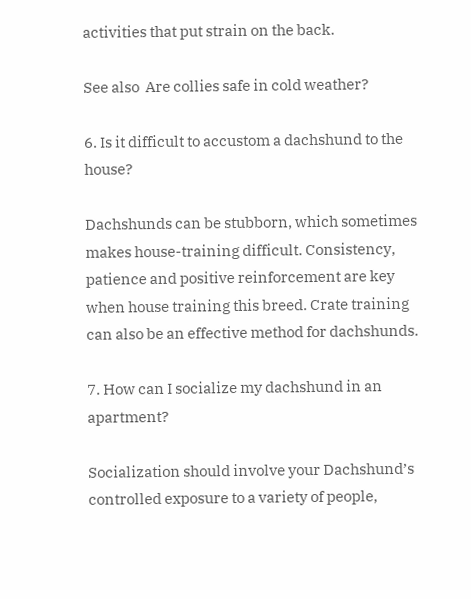activities that put strain on the back.

See also  Are collies safe in cold weather?

6. Is it difficult to accustom a dachshund to the house?

Dachshunds can be stubborn, which sometimes makes house-training difficult. Consistency, patience and positive reinforcement are key when house training this breed. Crate training can also be an effective method for dachshunds.

7. How can I socialize my dachshund in an apartment?

Socialization should involve your Dachshund’s controlled exposure to a variety of people,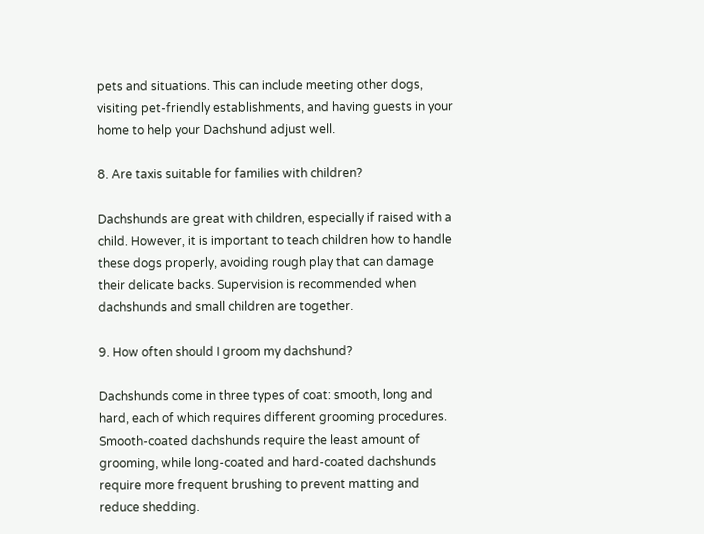pets and situations. This can include meeting other dogs, visiting pet-friendly establishments, and having guests in your home to help your Dachshund adjust well.

8. Are taxis suitable for families with children?

Dachshunds are great with children, especially if raised with a child. However, it is important to teach children how to handle these dogs properly, avoiding rough play that can damage their delicate backs. Supervision is recommended when dachshunds and small children are together.

9. How often should I groom my dachshund?

Dachshunds come in three types of coat: smooth, long and hard, each of which requires different grooming procedures. Smooth-coated dachshunds require the least amount of grooming, while long-coated and hard-coated dachshunds require more frequent brushing to prevent matting and reduce shedding.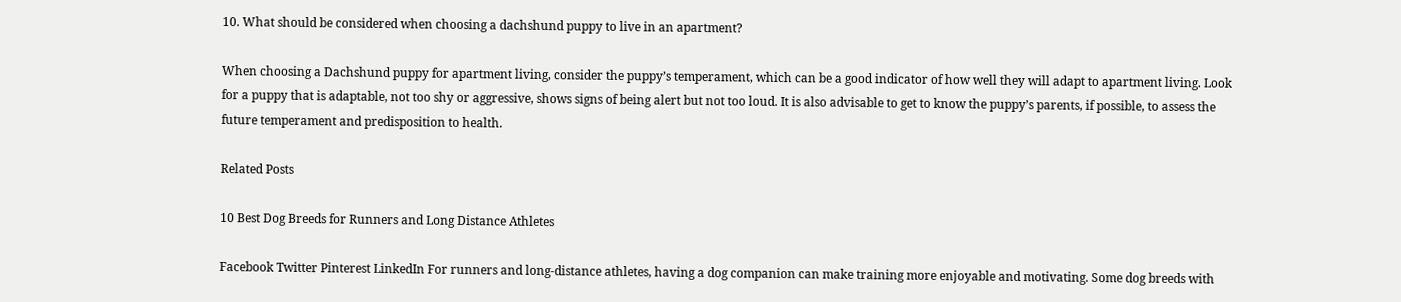10. What should be considered when choosing a dachshund puppy to live in an apartment?

When choosing a Dachshund puppy for apartment living, consider the puppy’s temperament, which can be a good indicator of how well they will adapt to apartment living. Look for a puppy that is adaptable, not too shy or aggressive, shows signs of being alert but not too loud. It is also advisable to get to know the puppy’s parents, if possible, to assess the future temperament and predisposition to health.

Related Posts

10 Best Dog Breeds for Runners and Long Distance Athletes

Facebook Twitter Pinterest LinkedIn For runners and long-distance athletes, having a dog companion can make training more enjoyable and motivating. Some dog breeds with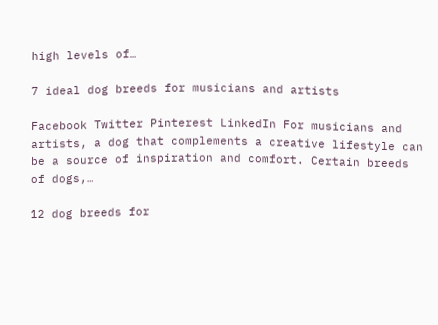high levels of…

7 ideal dog breeds for musicians and artists

Facebook Twitter Pinterest LinkedIn For musicians and artists, a dog that complements a creative lifestyle can be a source of inspiration and comfort. Certain breeds of dogs,…

12 dog breeds for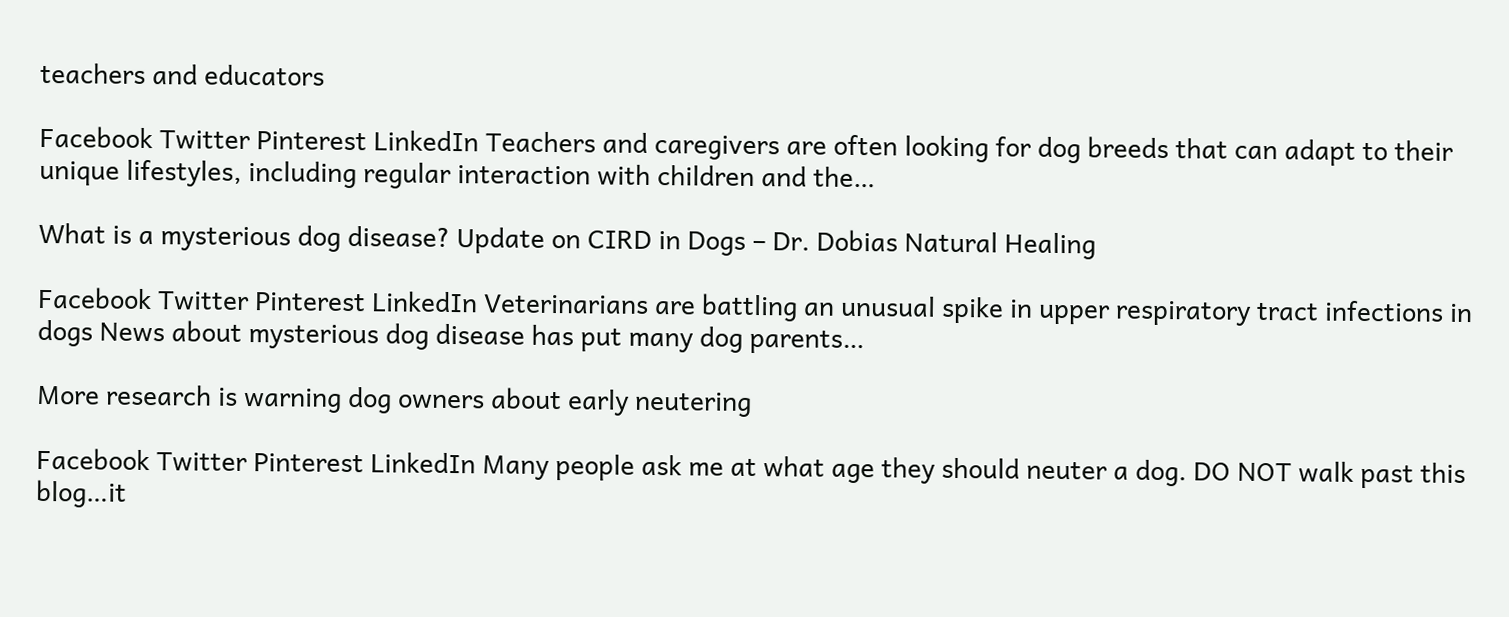teachers and educators

Facebook Twitter Pinterest LinkedIn Teachers and caregivers are often looking for dog breeds that can adapt to their unique lifestyles, including regular interaction with children and the…

What is a mysterious dog disease? Update on CIRD in Dogs – Dr. Dobias Natural Healing

Facebook Twitter Pinterest LinkedIn Veterinarians are battling an unusual spike in upper respiratory tract infections in dogs News about mysterious dog disease has put many dog parents…

More research is warning dog owners about early neutering

Facebook Twitter Pinterest LinkedIn Many people ask me at what age they should neuter a dog. DO NOT walk past this blog…it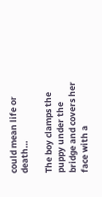could mean life or death…

The boy clamps the puppy under the bridge and covers her face with a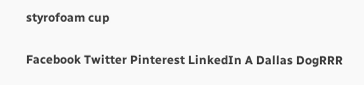styrofoam cup

Facebook Twitter Pinterest LinkedIn A Dallas DogRRR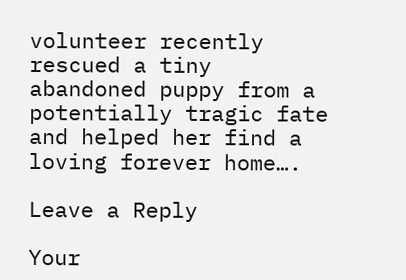volunteer recently rescued a tiny abandoned puppy from a potentially tragic fate and helped her find a loving forever home….

Leave a Reply

Your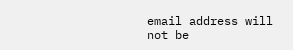email address will not be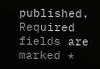published. Required fields are marked *